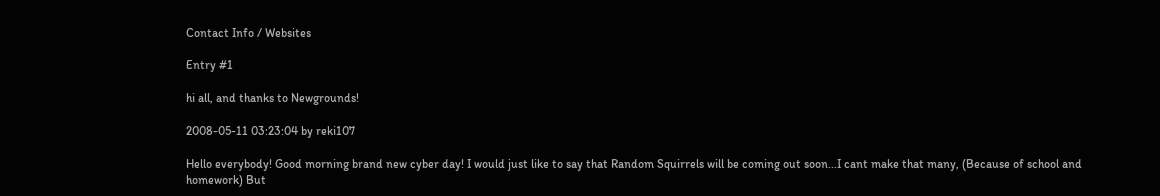Contact Info / Websites

Entry #1

hi all, and thanks to Newgrounds!

2008-05-11 03:23:04 by reki107

Hello everybody! Good morning brand new cyber day! I would just like to say that Random Squirrels will be coming out soon...I cant make that many, (Because of school and homework) But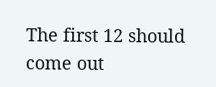The first 12 should come out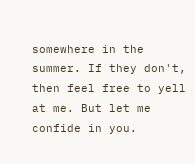somewhere in the summer. If they don't, then feel free to yell at me. But let me confide in you.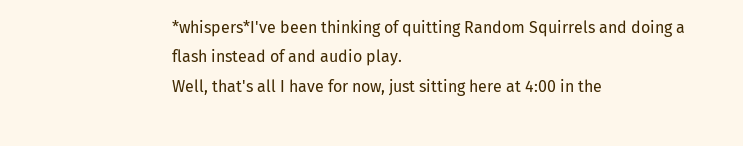*whispers*I've been thinking of quitting Random Squirrels and doing a flash instead of and audio play.
Well, that's all I have for now, just sitting here at 4:00 in the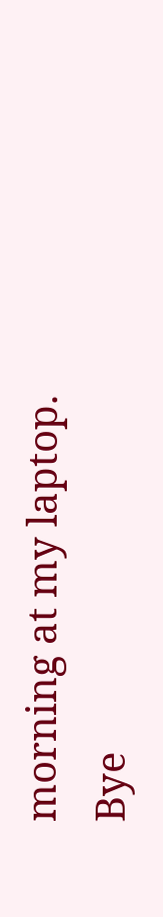morning at my laptop. Bye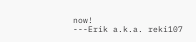now!
---Erik a.k.a. reki107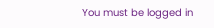You must be logged in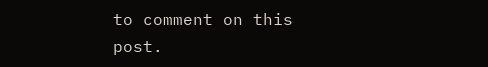to comment on this post.